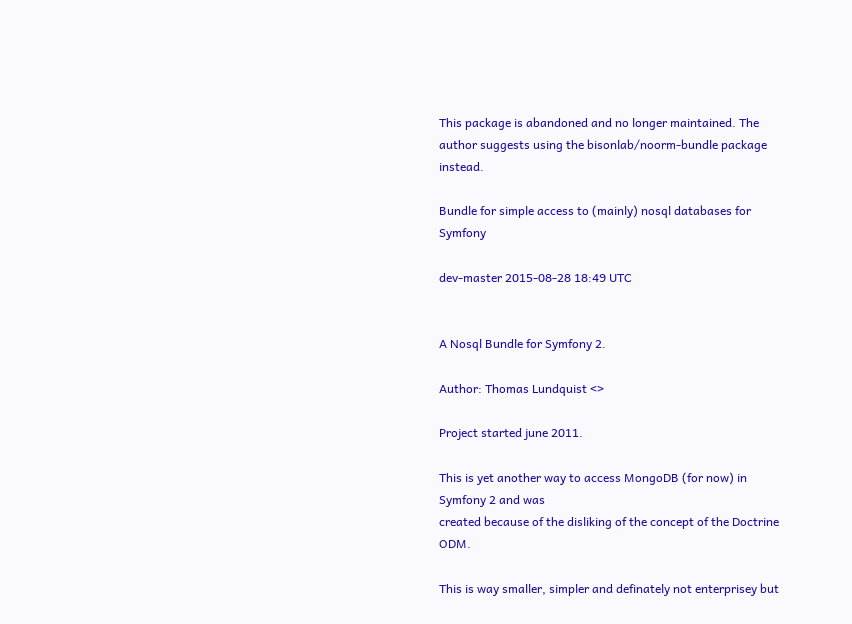This package is abandoned and no longer maintained. The author suggests using the bisonlab/noorm-bundle package instead.

Bundle for simple access to (mainly) nosql databases for Symfony

dev-master 2015-08-28 18:49 UTC


A Nosql Bundle for Symfony 2.

Author: Thomas Lundquist <>

Project started june 2011.

This is yet another way to access MongoDB (for now) in Symfony 2 and was
created because of the disliking of the concept of the Doctrine ODM.

This is way smaller, simpler and definately not enterprisey but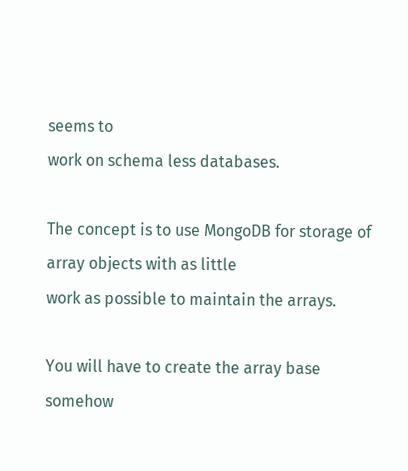seems to
work on schema less databases.

The concept is to use MongoDB for storage of array objects with as little
work as possible to maintain the arrays.

You will have to create the array base somehow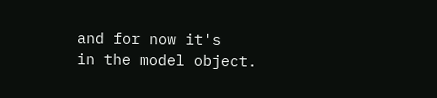and for now it's
in the model object.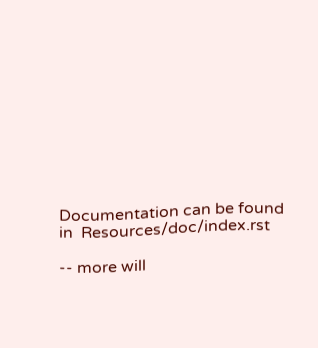Documentation can be found in  Resources/doc/index.rst

-- more will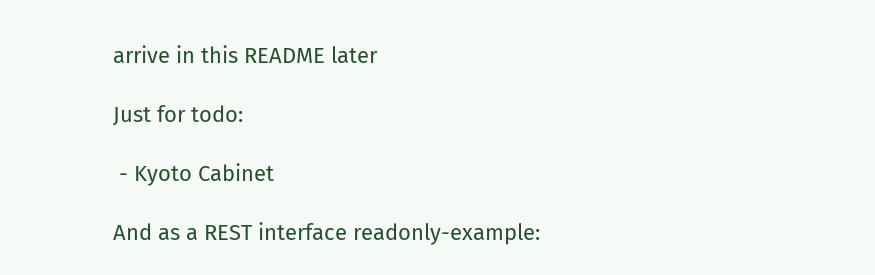arrive in this README later

Just for todo:

 - Kyoto Cabinet

And as a REST interface readonly-example: